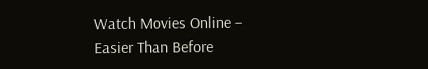Watch Movies Online – Easier Than Before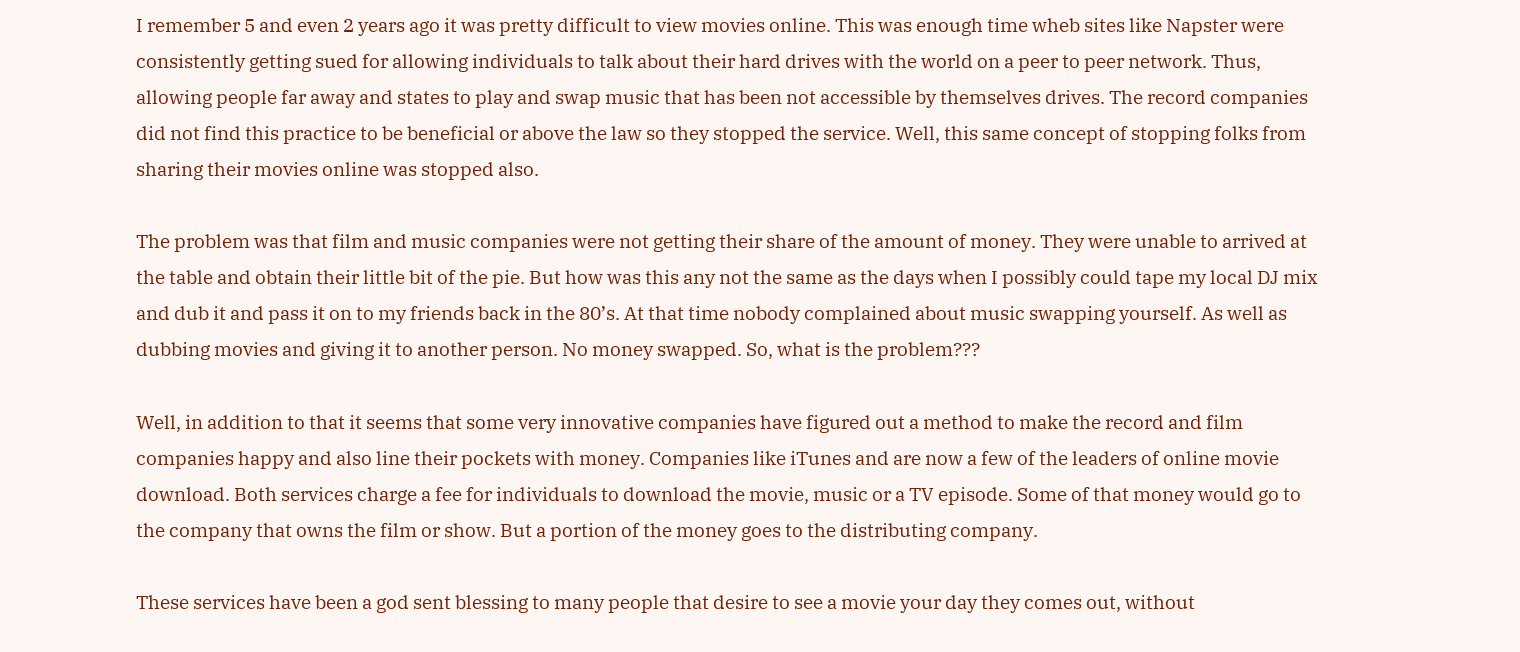I remember 5 and even 2 years ago it was pretty difficult to view movies online. This was enough time wheb sites like Napster were consistently getting sued for allowing individuals to talk about their hard drives with the world on a peer to peer network. Thus, allowing people far away and states to play and swap music that has been not accessible by themselves drives. The record companies did not find this practice to be beneficial or above the law so they stopped the service. Well, this same concept of stopping folks from sharing their movies online was stopped also.

The problem was that film and music companies were not getting their share of the amount of money. They were unable to arrived at the table and obtain their little bit of the pie. But how was this any not the same as the days when I possibly could tape my local DJ mix and dub it and pass it on to my friends back in the 80’s. At that time nobody complained about music swapping yourself. As well as dubbing movies and giving it to another person. No money swapped. So, what is the problem???

Well, in addition to that it seems that some very innovative companies have figured out a method to make the record and film companies happy and also line their pockets with money. Companies like iTunes and are now a few of the leaders of online movie download. Both services charge a fee for individuals to download the movie, music or a TV episode. Some of that money would go to the company that owns the film or show. But a portion of the money goes to the distributing company.

These services have been a god sent blessing to many people that desire to see a movie your day they comes out, without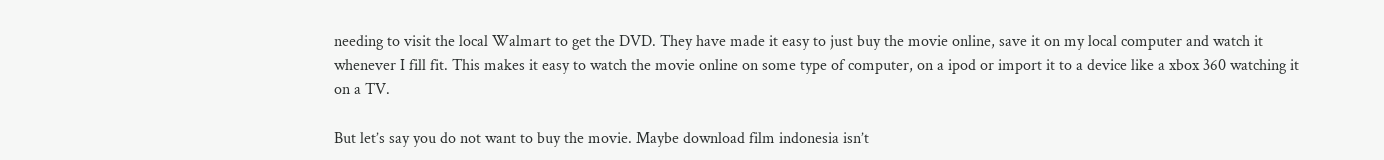needing to visit the local Walmart to get the DVD. They have made it easy to just buy the movie online, save it on my local computer and watch it whenever I fill fit. This makes it easy to watch the movie online on some type of computer, on a ipod or import it to a device like a xbox 360 watching it on a TV.

But let’s say you do not want to buy the movie. Maybe download film indonesia isn’t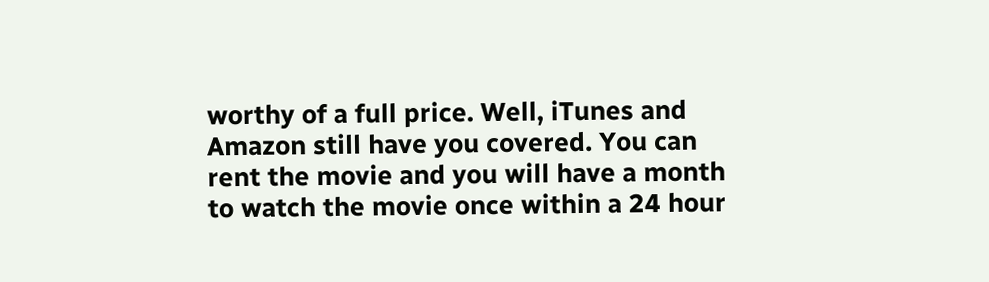worthy of a full price. Well, iTunes and Amazon still have you covered. You can rent the movie and you will have a month to watch the movie once within a 24 hour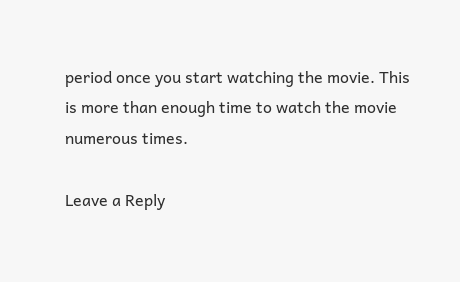period once you start watching the movie. This is more than enough time to watch the movie numerous times.

Leave a Reply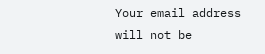Your email address will not be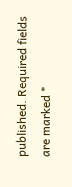published. Required fields are marked *